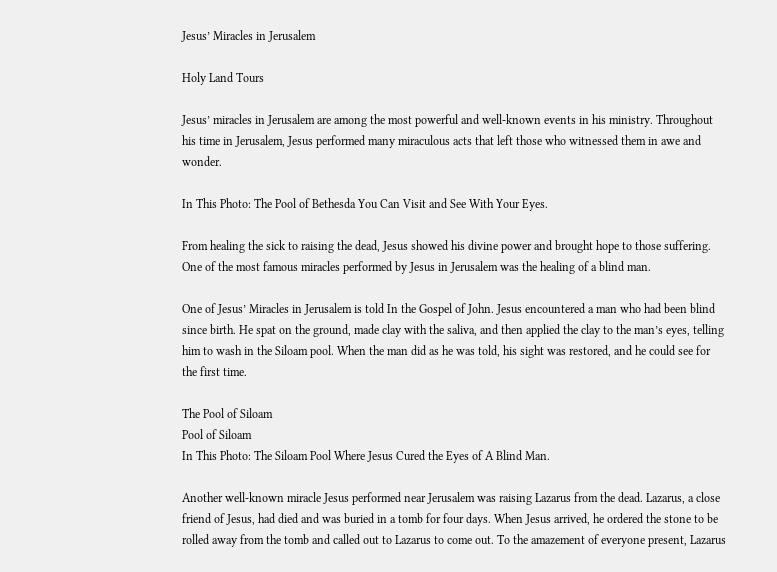Jesus’ Miracles in Jerusalem

Holy Land Tours

Jesus’ miracles in Jerusalem are among the most powerful and well-known events in his ministry. Throughout his time in Jerusalem, Jesus performed many miraculous acts that left those who witnessed them in awe and wonder.

In This Photo: The Pool of Bethesda You Can Visit and See With Your Eyes.

From healing the sick to raising the dead, Jesus showed his divine power and brought hope to those suffering. One of the most famous miracles performed by Jesus in Jerusalem was the healing of a blind man.

One of Jesus’ Miracles in Jerusalem is told In the Gospel of John. Jesus encountered a man who had been blind since birth. He spat on the ground, made clay with the saliva, and then applied the clay to the man’s eyes, telling him to wash in the Siloam pool. When the man did as he was told, his sight was restored, and he could see for the first time.

The Pool of Siloam
Pool of Siloam
In This Photo: The Siloam Pool Where Jesus Cured the Eyes of A Blind Man.

Another well-known miracle Jesus performed near Jerusalem was raising Lazarus from the dead. Lazarus, a close friend of Jesus, had died and was buried in a tomb for four days. When Jesus arrived, he ordered the stone to be rolled away from the tomb and called out to Lazarus to come out. To the amazement of everyone present, Lazarus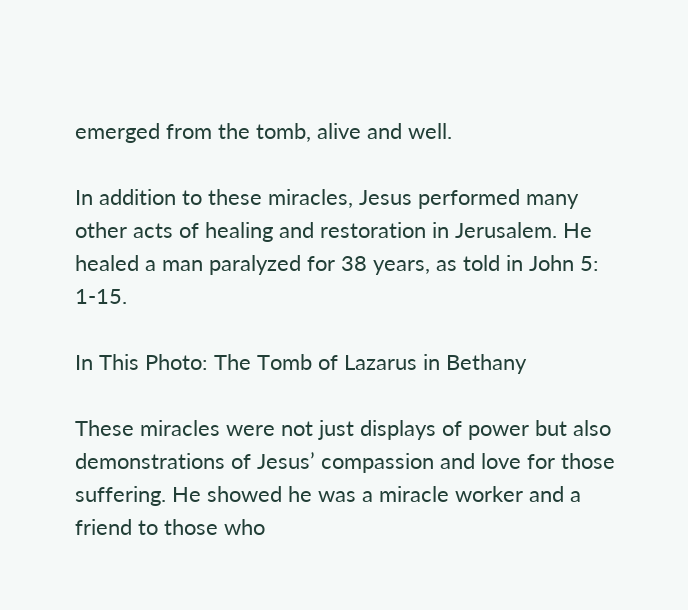emerged from the tomb, alive and well.

In addition to these miracles, Jesus performed many other acts of healing and restoration in Jerusalem. He healed a man paralyzed for 38 years, as told in John 5: 1-15.

In This Photo: The Tomb of Lazarus in Bethany

These miracles were not just displays of power but also demonstrations of Jesus’ compassion and love for those suffering. He showed he was a miracle worker and a friend to those who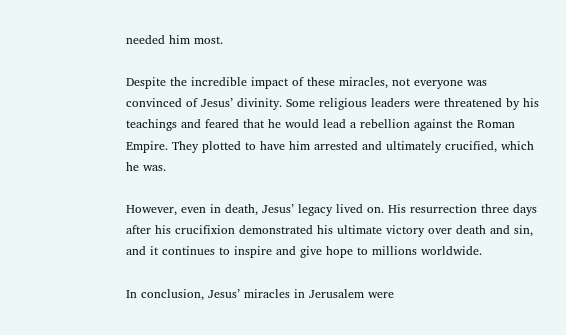needed him most.

Despite the incredible impact of these miracles, not everyone was convinced of Jesus’ divinity. Some religious leaders were threatened by his teachings and feared that he would lead a rebellion against the Roman Empire. They plotted to have him arrested and ultimately crucified, which he was.

However, even in death, Jesus’ legacy lived on. His resurrection three days after his crucifixion demonstrated his ultimate victory over death and sin, and it continues to inspire and give hope to millions worldwide.

In conclusion, Jesus’ miracles in Jerusalem were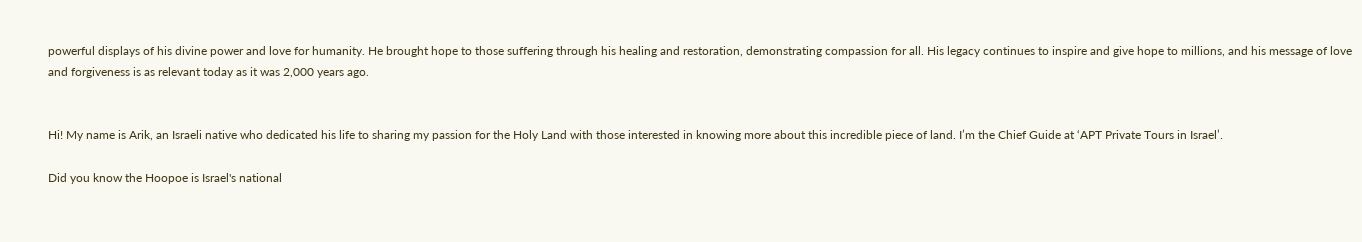powerful displays of his divine power and love for humanity. He brought hope to those suffering through his healing and restoration, demonstrating compassion for all. His legacy continues to inspire and give hope to millions, and his message of love and forgiveness is as relevant today as it was 2,000 years ago.


Hi! My name is Arik, an Israeli native who dedicated his life to sharing my passion for the Holy Land with those interested in knowing more about this incredible piece of land. I’m the Chief Guide at ‘APT Private Tours in Israel’.

Did you know the Hoopoe is Israel's national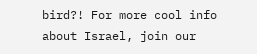bird?! For more cool info about Israel, join our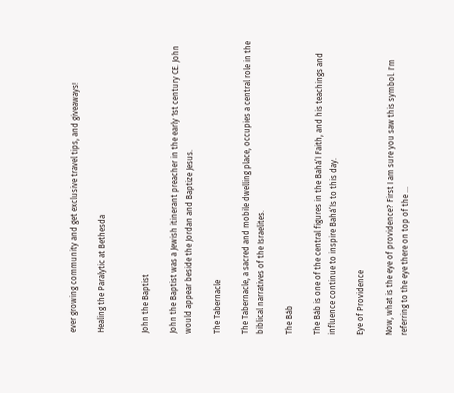ever growing community and get exclusive travel tips, and giveaways!

Healing the Paralytic at Bethesda


John the Baptist

John the Baptist was a Jewish itinerant preacher in the early 1st century CE. John would appear beside the Jordan and Baptize Jesus.

The Tabernacle

The Tabernacle, a sacred and mobile dwelling place, occupies a central role in the biblical narratives of the Israelites.

The Báb

The Báb is one of the central figures in the Baháʼí Faith, and his teachings and influence continue to inspire Baháʼís to this day.

Eye of Providence

Now, what is the eye of providence? First I am sure you saw this symbol. I'm referring to the eye there on top of the ...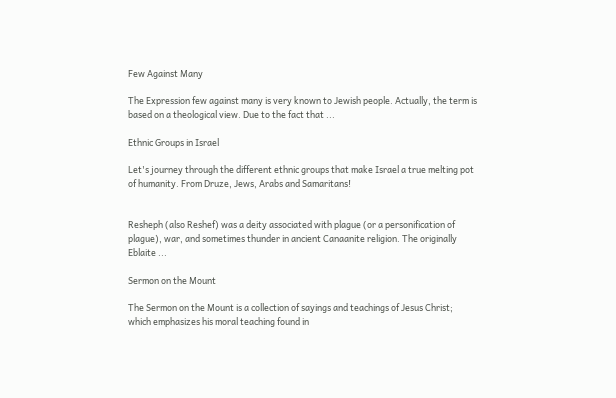Few Against Many

The Expression few against many is very known to Jewish people. Actually, the term is based on a theological view. Due to the fact that ...

Ethnic Groups in Israel

Let's journey through the different ethnic groups that make Israel a true melting pot of humanity. From Druze, Jews, Arabs and Samaritans!


Resheph (also Reshef) was a deity associated with plague (or a personification of plague), war, and sometimes thunder in ancient Canaanite religion. The originally Eblaite ...

Sermon on the Mount

The Sermon on the Mount is a collection of sayings and teachings of Jesus Christ; which emphasizes his moral teaching found in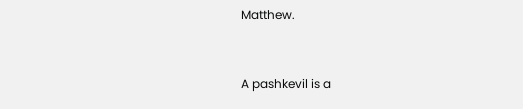Matthew.


A pashkevil is a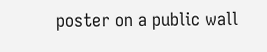poster on a public wall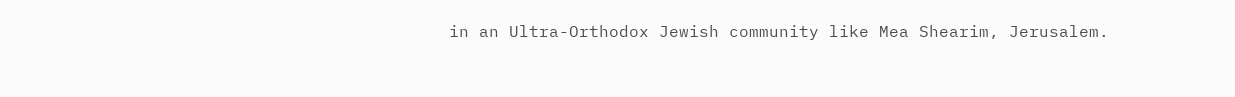in an Ultra-Orthodox Jewish community like Mea Shearim, Jerusalem.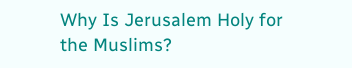Why Is Jerusalem Holy for the Muslims?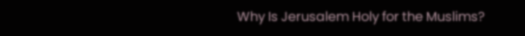Why Is Jerusalem Holy for the Muslims?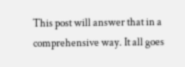This post will answer that in a comprehensive way. It all goes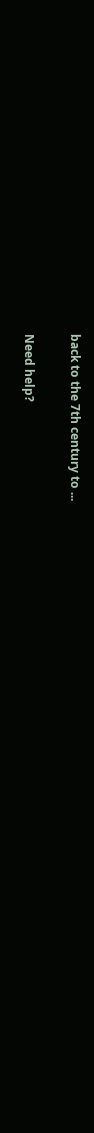back to the 7th century to ...

Need help?